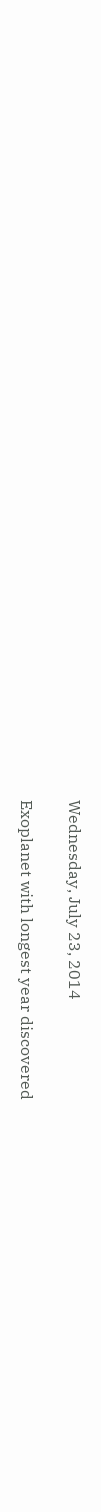Wednesday, July 23, 2014

Exoplanet with longest year discovered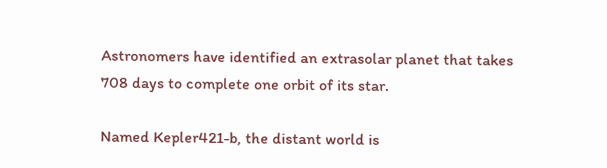Astronomers have identified an extrasolar planet that takes 708 days to complete one orbit of its star.

Named Kepler421-b, the distant world is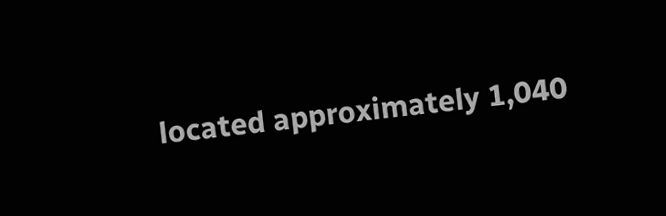located approximately 1,040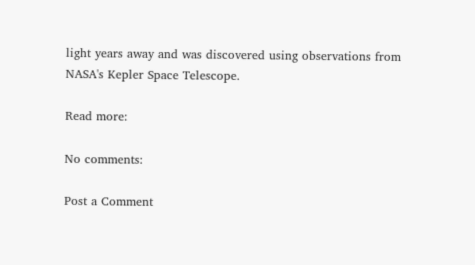light years away and was discovered using observations from NASA's Kepler Space Telescope.

Read more:

No comments:

Post a Comment